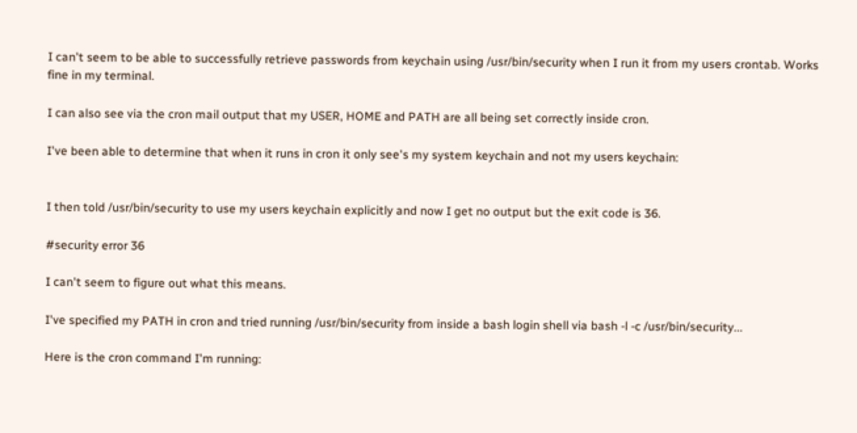I can't seem to be able to successfully retrieve passwords from keychain using /usr/bin/security when I run it from my users crontab. Works fine in my terminal.

I can also see via the cron mail output that my USER, HOME and PATH are all being set correctly inside cron.

I've been able to determine that when it runs in cron it only see's my system keychain and not my users keychain:


I then told /usr/bin/security to use my users keychain explicitly and now I get no output but the exit code is 36.

#security error 36

I can't seem to figure out what this means.

I've specified my PATH in cron and tried running /usr/bin/security from inside a bash login shell via bash -l -c /usr/bin/security...

Here is the cron command I'm running: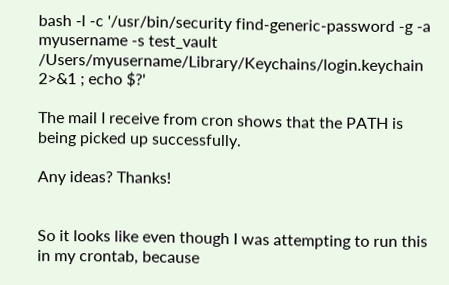bash -l -c '/usr/bin/security find-generic-password -g -a myusername -s test_vault /Users/myusername/Library/Keychains/login.keychain 2>&1 ; echo $?'

The mail I receive from cron shows that the PATH is being picked up successfully.

Any ideas? Thanks!


So it looks like even though I was attempting to run this in my crontab, because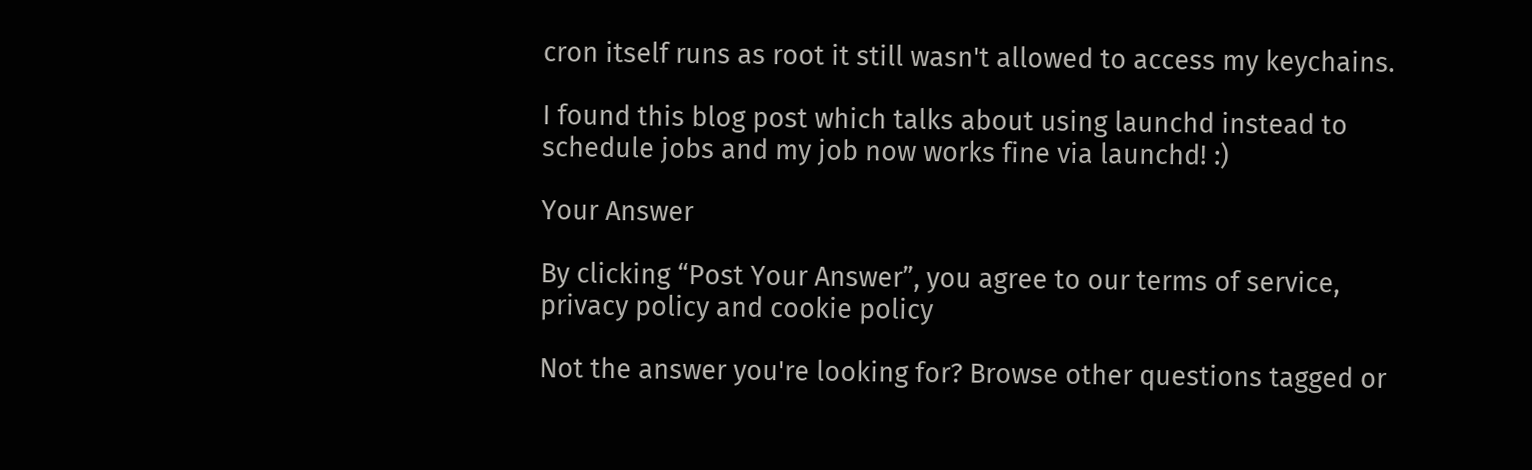cron itself runs as root it still wasn't allowed to access my keychains.

I found this blog post which talks about using launchd instead to schedule jobs and my job now works fine via launchd! :)

Your Answer

By clicking “Post Your Answer”, you agree to our terms of service, privacy policy and cookie policy

Not the answer you're looking for? Browse other questions tagged or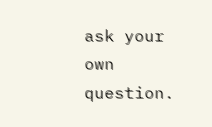ask your own question.